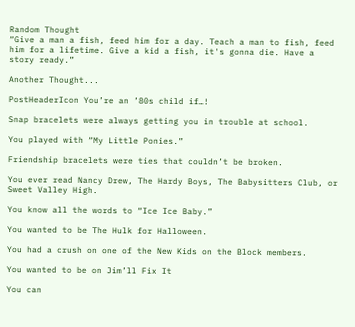Random Thought
“Give a man a fish, feed him for a day. Teach a man to fish, feed him for a lifetime. Give a kid a fish, it's gonna die. Have a story ready.”

Another Thought...

PostHeaderIcon You’re an ’80s child if…!

Snap bracelets were always getting you in trouble at school.

You played with “My Little Ponies.”

Friendship bracelets were ties that couldn’t be broken.

You ever read Nancy Drew, The Hardy Boys, The Babysitters Club, or Sweet Valley High.

You know all the words to “Ice Ice Baby.”

You wanted to be The Hulk for Halloween.

You had a crush on one of the New Kids on the Block members.

You wanted to be on Jim’ll Fix It

You can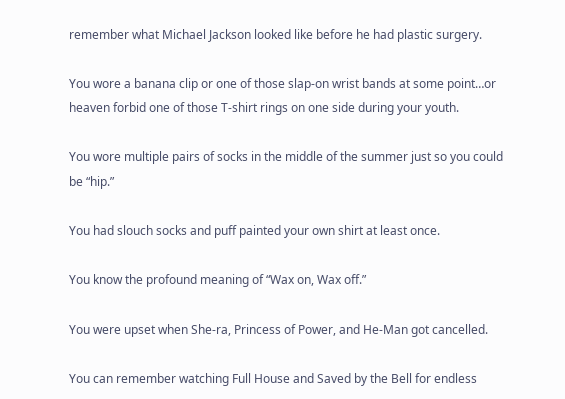remember what Michael Jackson looked like before he had plastic surgery.

You wore a banana clip or one of those slap-on wrist bands at some point…or heaven forbid one of those T-shirt rings on one side during your youth.

You wore multiple pairs of socks in the middle of the summer just so you could be “hip.”

You had slouch socks and puff painted your own shirt at least once.

You know the profound meaning of “Wax on, Wax off.”

You were upset when She-ra, Princess of Power, and He-Man got cancelled.

You can remember watching Full House and Saved by the Bell for endless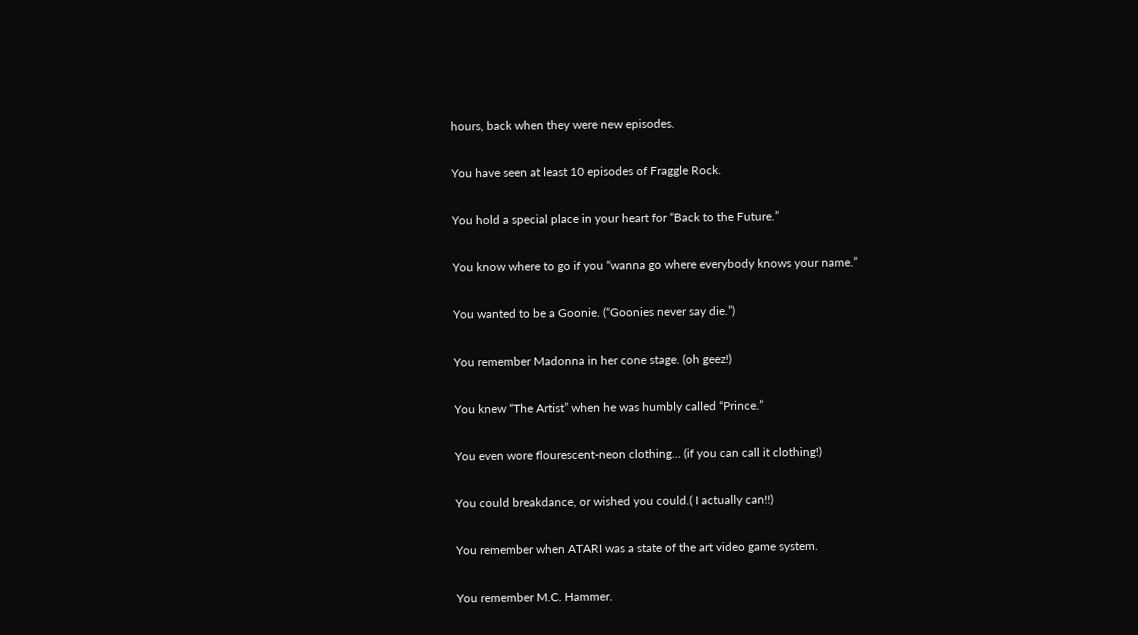hours, back when they were new episodes.

You have seen at least 10 episodes of Fraggle Rock.

You hold a special place in your heart for “Back to the Future.”

You know where to go if you “wanna go where everybody knows your name.”

You wanted to be a Goonie. (“Goonies never say die.”)

You remember Madonna in her cone stage. (oh geez!)

You knew “The Artist” when he was humbly called “Prince.”

You even wore flourescent-neon clothing… (if you can call it clothing!)

You could breakdance, or wished you could.( I actually can!!)

You remember when ATARI was a state of the art video game system.

You remember M.C. Hammer.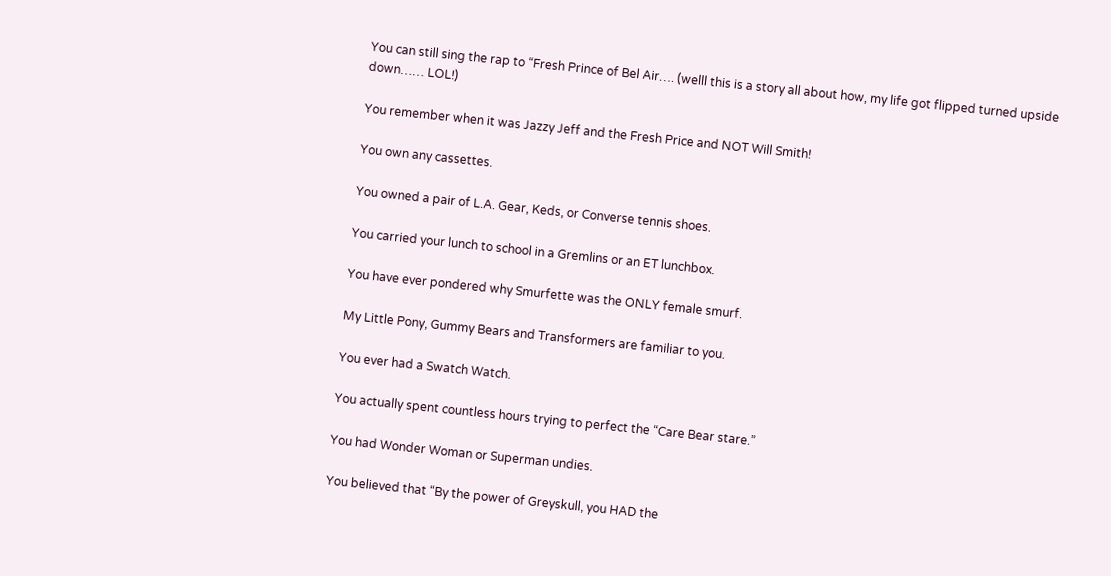You can still sing the rap to “Fresh Prince of Bel Air…. (welll this is a story all about how, my life got flipped turned upside down…… LOL!)

You remember when it was Jazzy Jeff and the Fresh Price and NOT Will Smith!

You own any cassettes.

You owned a pair of L.A. Gear, Keds, or Converse tennis shoes.

You carried your lunch to school in a Gremlins or an ET lunchbox.

You have ever pondered why Smurfette was the ONLY female smurf.

My Little Pony, Gummy Bears and Transformers are familiar to you.

You ever had a Swatch Watch.

You actually spent countless hours trying to perfect the “Care Bear stare.”

You had Wonder Woman or Superman undies.

You believed that “By the power of Greyskull, you HAD the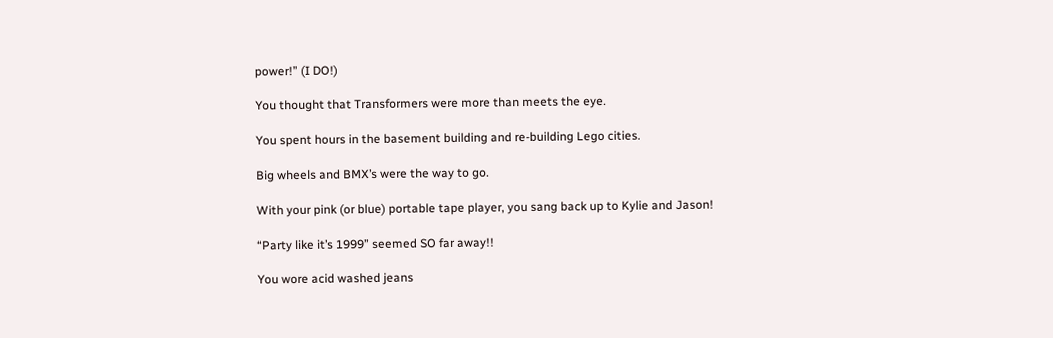power!” (I DO!)

You thought that Transformers were more than meets the eye.

You spent hours in the basement building and re-building Lego cities.

Big wheels and BMX’s were the way to go.

With your pink (or blue) portable tape player, you sang back up to Kylie and Jason!

“Party like it’s 1999” seemed SO far away!!

You wore acid washed jeans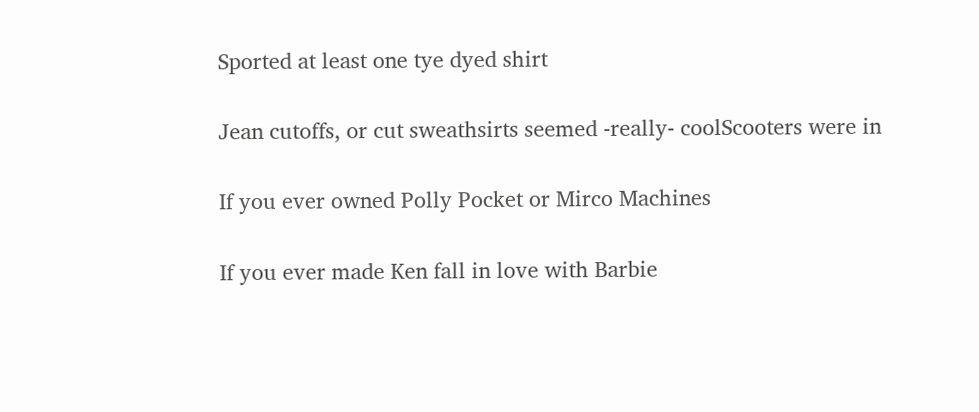Sported at least one tye dyed shirt

Jean cutoffs, or cut sweathsirts seemed -really- coolScooters were in

If you ever owned Polly Pocket or Mirco Machines

If you ever made Ken fall in love with Barbie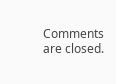Comments are closed.